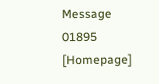Message 01895 [Homepage]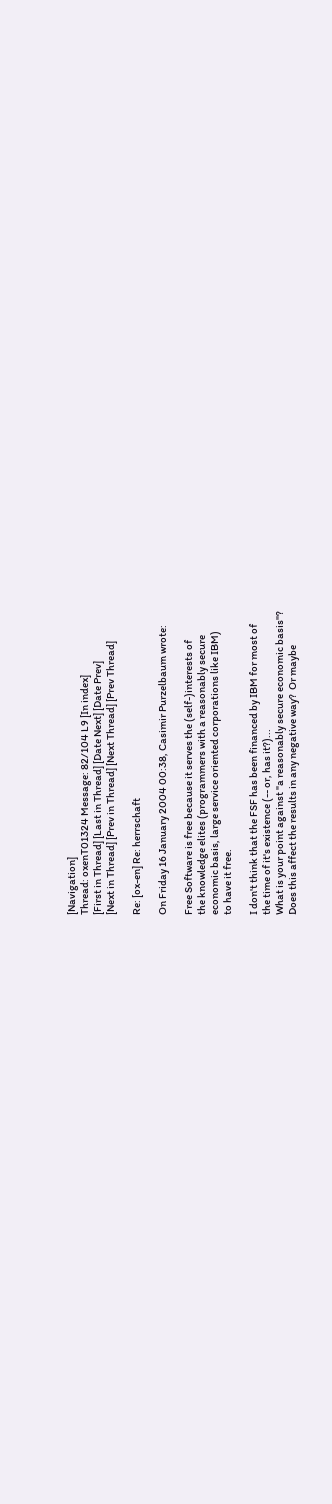[Navigation]
Thread: oxenT01324 Message: 82/104 L9 [In index]
[First in Thread] [Last in Thread] [Date Next] [Date Prev]
[Next in Thread] [Prev in Thread] [Next Thread] [Prev Thread]

Re: [ox-en] Re: herrschaft

On Friday 16 January 2004 00:38, Casimir Purzelbaum wrote:

Free Software is free because it serves the (self-)interests of
the knowledge elites (programmers with a reasonably secure
economic basis, large service oriented corporations like IBM)
to have it free.

I don't think that the FSF has been financed by IBM for most of
the time of it's existence (-- or, has it?)...
What is your point against "a reasonably secure economic basis"?
Does this affect the results in any negative way?  Or maybe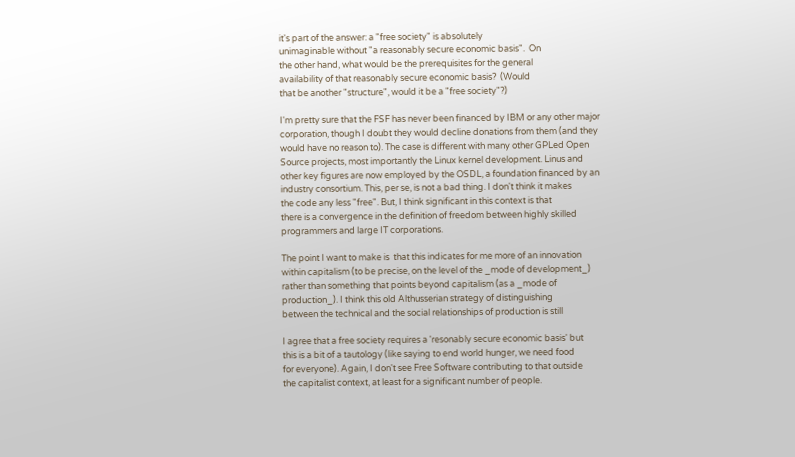it's part of the answer: a "free society" is absolutely
unimaginable without "a reasonably secure economic basis".  On
the other hand, what would be the prerequisites for the general
availability of that reasonably secure economic basis?  (Would
that be another "structure", would it be a "free society"?)

I'm pretty sure that the FSF has never been financed by IBM or any other major
corporation, though I doubt they would decline donations from them (and they
would have no reason to). The case is different with many other GPLed Open
Source projects, most importantly the Linux kernel development. Linus and
other key figures are now employed by the OSDL, a foundation financed by an
industry consortium. This, per se, is not a bad thing. I don't think it makes
the code any less "free". But, I think significant in this context is that
there is a convergence in the definition of freedom between highly skilled
programmers and large IT corporations.

The point I want to make is  that this indicates for me more of an innovation
within capitalism (to be precise, on the level of the _mode of development_)
rather than something that points beyond capitalism (as a _mode of
production_). I think this old Althusserian strategy of distinguishing
between the technical and the social relationships of production is still

I agree that a free society requires a 'resonably secure economic basis' but
this is a bit of a tautology (like saying to end world hunger, we need food
for everyone). Again, I don't see Free Software contributing to that outside
the capitalist context, at least for a significant number of people.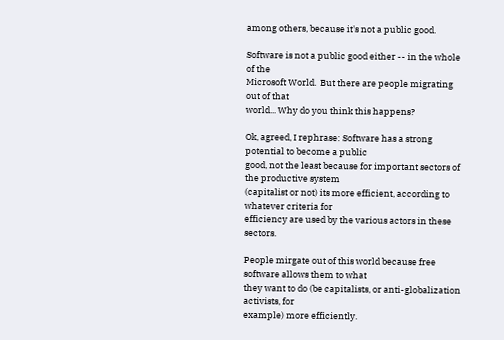among others, because it's not a public good.

Software is not a public good either -- in the whole of the
Microsoft World.  But there are people migrating out of that
world... Why do you think this happens?

Ok, agreed, I rephrase: Software has a strong potential to become a public
good, not the least because for important sectors of the productive system
(capitalist or not) its more efficient, according to whatever criteria for
efficiency are used by the various actors in these sectors.

People mirgate out of this world because free software allows them to what
they want to do (be capitalists, or anti-globalization activists, for
example) more efficiently.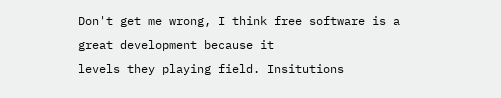Don't get me wrong, I think free software is a great development because it
levels they playing field. Insitutions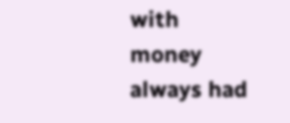with money always had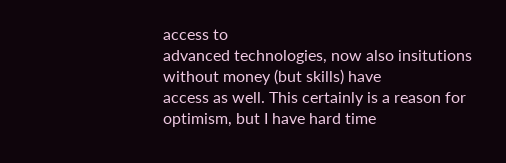access to
advanced technologies, now also insitutions without money (but skills) have
access as well. This certainly is a reason for optimism, but I have hard time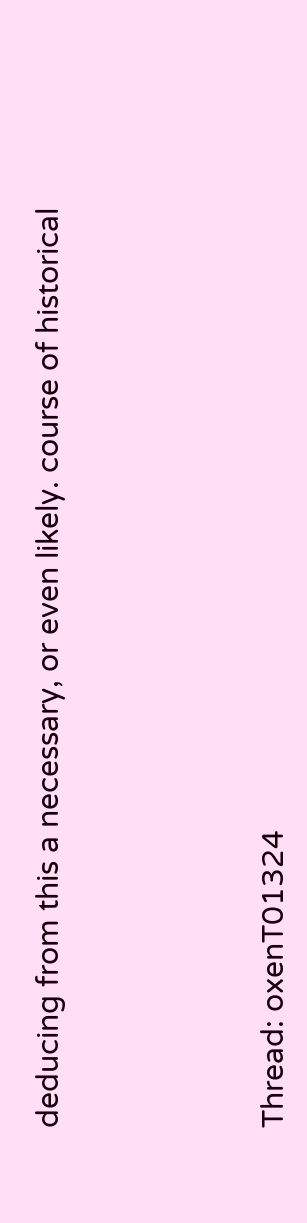deducing from this a necessary, or even likely. course of historical




Thread: oxenT01324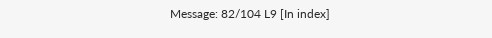Message: 82/104 L9 [In index]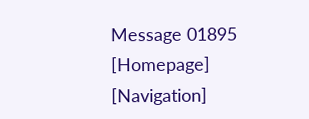Message 01895 [Homepage] [Navigation]